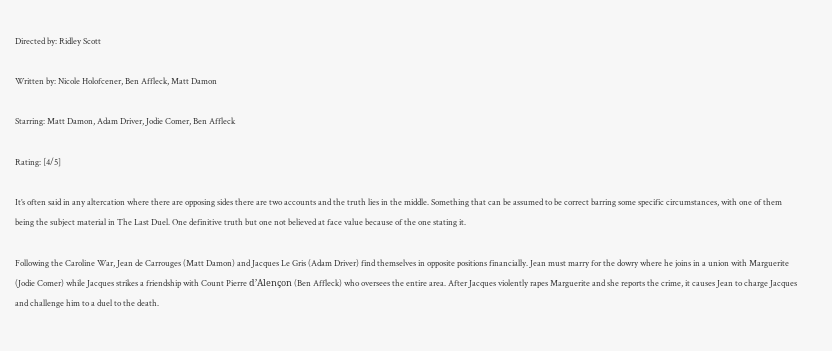Directed by: Ridley Scott

Written by: Nicole Holofcener, Ben Affleck, Matt Damon

Starring: Matt Damon, Adam Driver, Jodie Comer, Ben Affleck

Rating: [4/5]

It’s often said in any altercation where there are opposing sides there are two accounts and the truth lies in the middle. Something that can be assumed to be correct barring some specific circumstances, with one of them being the subject material in The Last Duel. One definitive truth but one not believed at face value because of the one stating it.

Following the Caroline War, Jean de Carrouges (Matt Damon) and Jacques Le Gris (Adam Driver) find themselves in opposite positions financially. Jean must marry for the dowry where he joins in a union with Marguerite (Jodie Comer) while Jacques strikes a friendship with Count Pierre d’Alençon (Ben Affleck) who oversees the entire area. After Jacques violently rapes Marguerite and she reports the crime, it causes Jean to charge Jacques and challenge him to a duel to the death.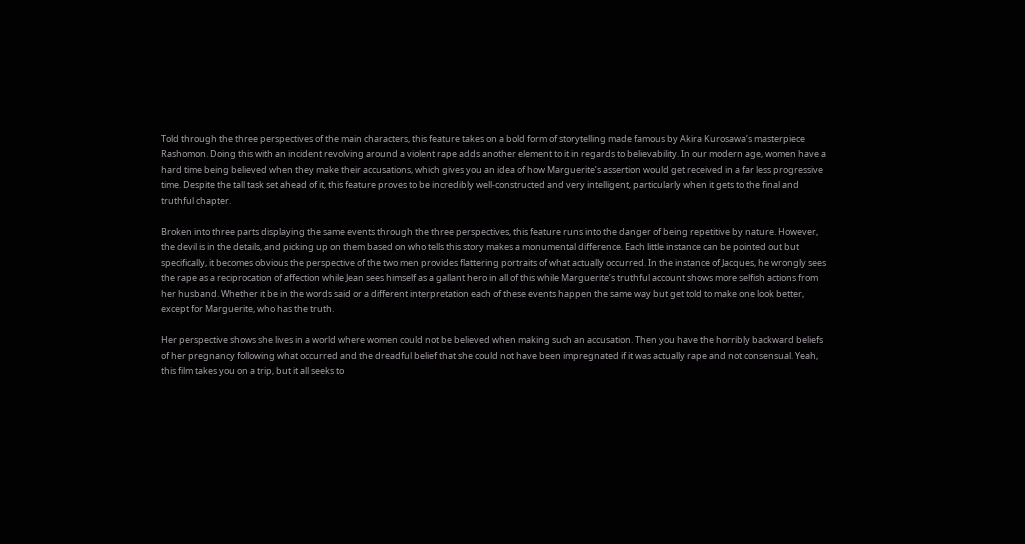Told through the three perspectives of the main characters, this feature takes on a bold form of storytelling made famous by Akira Kurosawa’s masterpiece Rashomon. Doing this with an incident revolving around a violent rape adds another element to it in regards to believability. In our modern age, women have a hard time being believed when they make their accusations, which gives you an idea of how Marguerite’s assertion would get received in a far less progressive time. Despite the tall task set ahead of it, this feature proves to be incredibly well-constructed and very intelligent, particularly when it gets to the final and truthful chapter.

Broken into three parts displaying the same events through the three perspectives, this feature runs into the danger of being repetitive by nature. However, the devil is in the details, and picking up on them based on who tells this story makes a monumental difference. Each little instance can be pointed out but specifically, it becomes obvious the perspective of the two men provides flattering portraits of what actually occurred. In the instance of Jacques, he wrongly sees the rape as a reciprocation of affection while Jean sees himself as a gallant hero in all of this while Marguerite’s truthful account shows more selfish actions from her husband. Whether it be in the words said or a different interpretation each of these events happen the same way but get told to make one look better, except for Marguerite, who has the truth.

Her perspective shows she lives in a world where women could not be believed when making such an accusation. Then you have the horribly backward beliefs of her pregnancy following what occurred and the dreadful belief that she could not have been impregnated if it was actually rape and not consensual. Yeah, this film takes you on a trip, but it all seeks to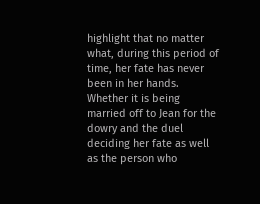highlight that no matter what, during this period of time, her fate has never been in her hands. Whether it is being married off to Jean for the dowry and the duel deciding her fate as well as the person who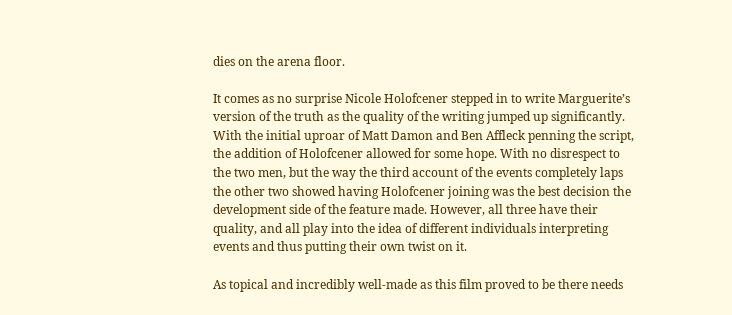dies on the arena floor.

It comes as no surprise Nicole Holofcener stepped in to write Marguerite’s version of the truth as the quality of the writing jumped up significantly. With the initial uproar of Matt Damon and Ben Affleck penning the script, the addition of Holofcener allowed for some hope. With no disrespect to the two men, but the way the third account of the events completely laps the other two showed having Holofcener joining was the best decision the development side of the feature made. However, all three have their quality, and all play into the idea of different individuals interpreting events and thus putting their own twist on it.

As topical and incredibly well-made as this film proved to be there needs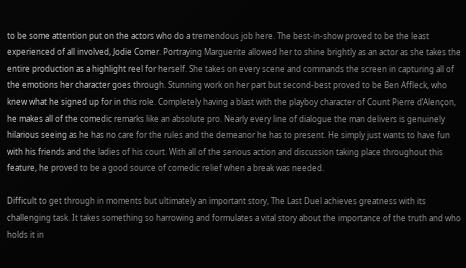to be some attention put on the actors who do a tremendous job here. The best-in-show proved to be the least experienced of all involved, Jodie Comer. Portraying Marguerite allowed her to shine brightly as an actor as she takes the entire production as a highlight reel for herself. She takes on every scene and commands the screen in capturing all of the emotions her character goes through. Stunning work on her part but second-best proved to be Ben Affleck, who knew what he signed up for in this role. Completely having a blast with the playboy character of Count Pierre d’Alençon, he makes all of the comedic remarks like an absolute pro. Nearly every line of dialogue the man delivers is genuinely hilarious seeing as he has no care for the rules and the demeanor he has to present. He simply just wants to have fun with his friends and the ladies of his court. With all of the serious action and discussion taking place throughout this feature, he proved to be a good source of comedic relief when a break was needed.

Difficult to get through in moments but ultimately an important story, The Last Duel achieves greatness with its challenging task. It takes something so harrowing and formulates a vital story about the importance of the truth and who holds it in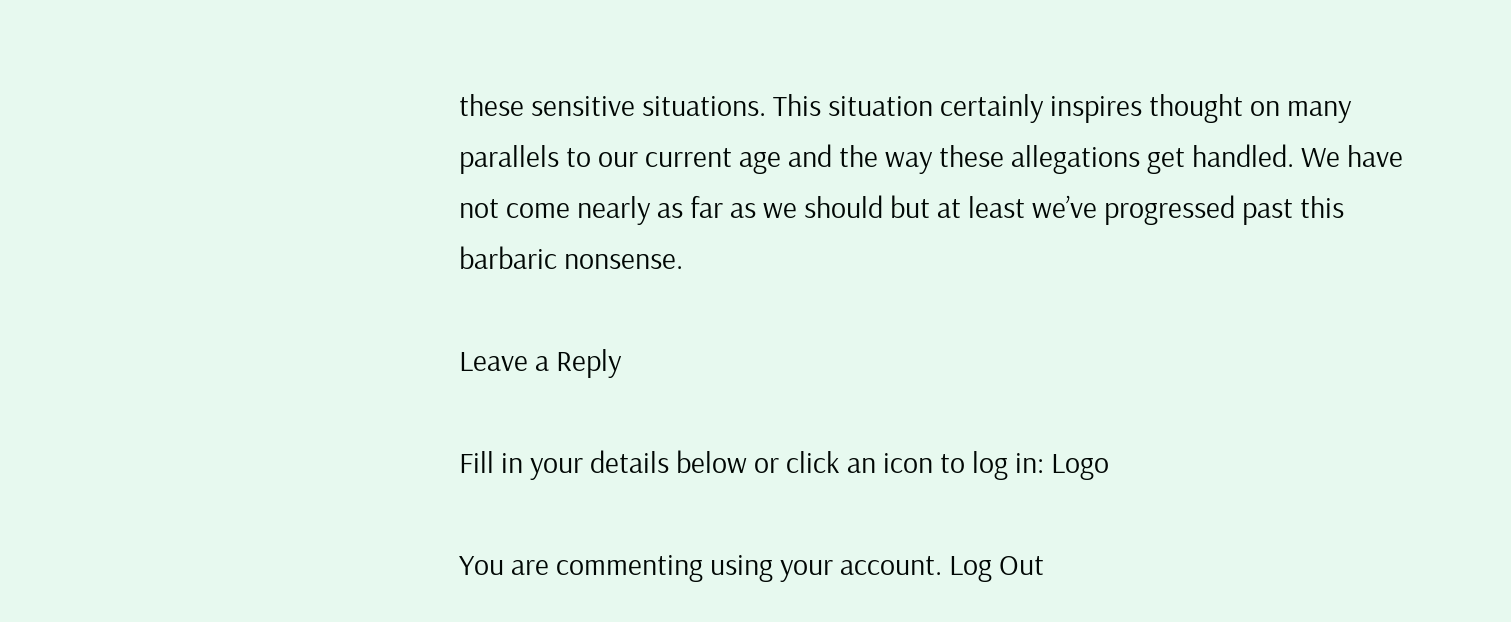these sensitive situations. This situation certainly inspires thought on many parallels to our current age and the way these allegations get handled. We have not come nearly as far as we should but at least we’ve progressed past this barbaric nonsense.

Leave a Reply

Fill in your details below or click an icon to log in: Logo

You are commenting using your account. Log Out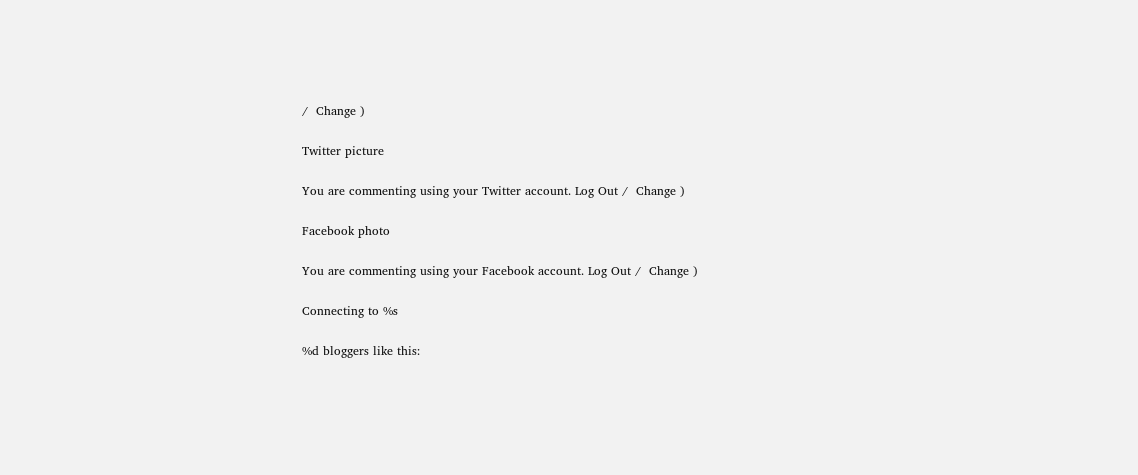/  Change )

Twitter picture

You are commenting using your Twitter account. Log Out /  Change )

Facebook photo

You are commenting using your Facebook account. Log Out /  Change )

Connecting to %s

%d bloggers like this: